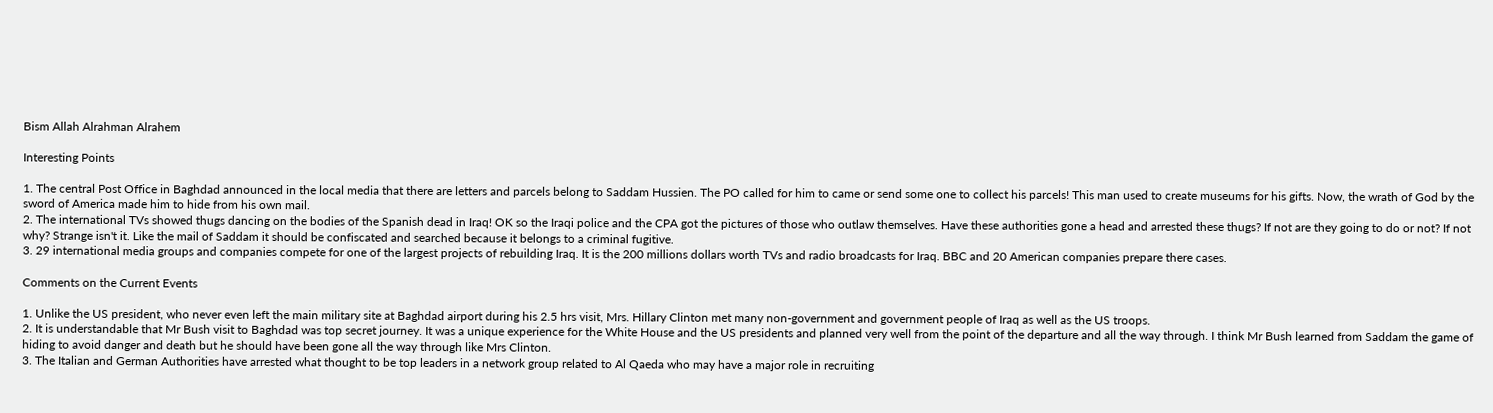Bism Allah Alrahman Alrahem

Interesting Points

1. The central Post Office in Baghdad announced in the local media that there are letters and parcels belong to Saddam Hussien. The PO called for him to came or send some one to collect his parcels! This man used to create museums for his gifts. Now, the wrath of God by the sword of America made him to hide from his own mail.
2. The international TVs showed thugs dancing on the bodies of the Spanish dead in Iraq! OK so the Iraqi police and the CPA got the pictures of those who outlaw themselves. Have these authorities gone a head and arrested these thugs? If not are they going to do or not? If not why? Strange isn't it. Like the mail of Saddam it should be confiscated and searched because it belongs to a criminal fugitive.
3. 29 international media groups and companies compete for one of the largest projects of rebuilding Iraq. It is the 200 millions dollars worth TVs and radio broadcasts for Iraq. BBC and 20 American companies prepare there cases.

Comments on the Current Events

1. Unlike the US president, who never even left the main military site at Baghdad airport during his 2.5 hrs visit, Mrs. Hillary Clinton met many non-government and government people of Iraq as well as the US troops.
2. It is understandable that Mr Bush visit to Baghdad was top secret journey. It was a unique experience for the White House and the US presidents and planned very well from the point of the departure and all the way through. I think Mr Bush learned from Saddam the game of hiding to avoid danger and death but he should have been gone all the way through like Mrs Clinton.
3. The Italian and German Authorities have arrested what thought to be top leaders in a network group related to Al Qaeda who may have a major role in recruiting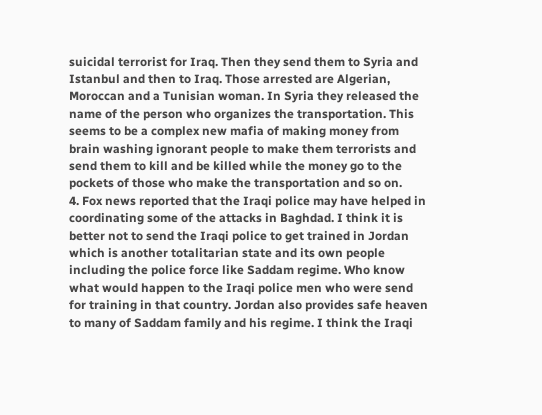suicidal terrorist for Iraq. Then they send them to Syria and Istanbul and then to Iraq. Those arrested are Algerian, Moroccan and a Tunisian woman. In Syria they released the name of the person who organizes the transportation. This seems to be a complex new mafia of making money from brain washing ignorant people to make them terrorists and send them to kill and be killed while the money go to the pockets of those who make the transportation and so on.
4. Fox news reported that the Iraqi police may have helped in coordinating some of the attacks in Baghdad. I think it is better not to send the Iraqi police to get trained in Jordan which is another totalitarian state and its own people including the police force like Saddam regime. Who know what would happen to the Iraqi police men who were send for training in that country. Jordan also provides safe heaven to many of Saddam family and his regime. I think the Iraqi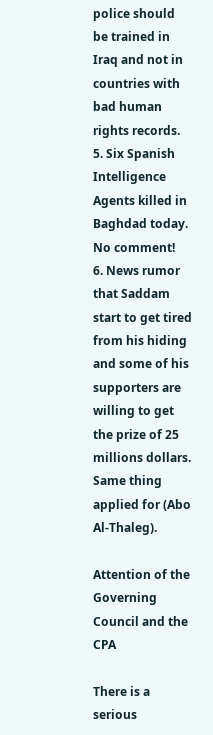police should be trained in Iraq and not in countries with bad human rights records.
5. Six Spanish Intelligence Agents killed in Baghdad today. No comment!
6. News rumor that Saddam start to get tired from his hiding and some of his supporters are willing to get the prize of 25 millions dollars. Same thing applied for (Abo Al-Thaleg).

Attention of the Governing Council and the CPA

There is a serious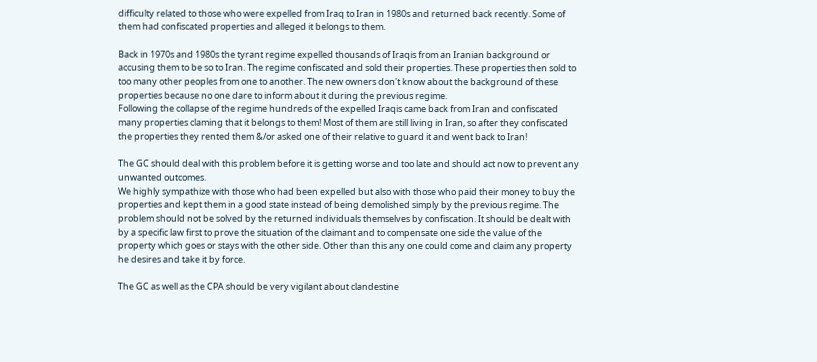difficulty related to those who were expelled from Iraq to Iran in 1980s and returned back recently. Some of them had confiscated properties and alleged it belongs to them.

Back in 1970s and 1980s the tyrant regime expelled thousands of Iraqis from an Iranian background or accusing them to be so to Iran. The regime confiscated and sold their properties. These properties then sold to too many other peoples from one to another. The new owners don't know about the background of these properties because no one dare to inform about it during the previous regime.
Following the collapse of the regime hundreds of the expelled Iraqis came back from Iran and confiscated many properties claming that it belongs to them! Most of them are still living in Iran, so after they confiscated the properties they rented them &/or asked one of their relative to guard it and went back to Iran!

The GC should deal with this problem before it is getting worse and too late and should act now to prevent any unwanted outcomes.
We highly sympathize with those who had been expelled but also with those who paid their money to buy the properties and kept them in a good state instead of being demolished simply by the previous regime. The problem should not be solved by the returned individuals themselves by confiscation. It should be dealt with by a specific law first to prove the situation of the claimant and to compensate one side the value of the property which goes or stays with the other side. Other than this any one could come and claim any property he desires and take it by force.

The GC as well as the CPA should be very vigilant about clandestine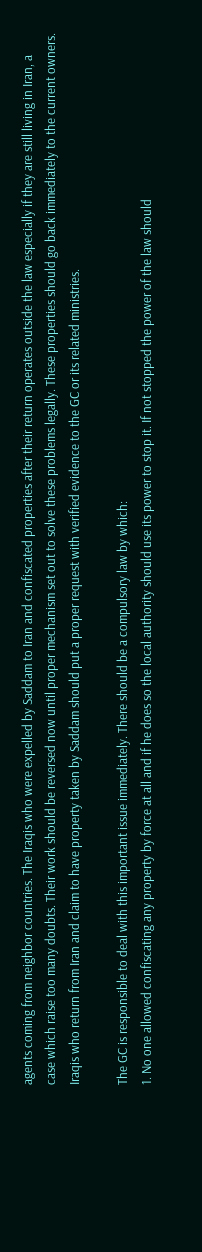agents coming from neighbor countries. The Iraqis who were expelled by Saddam to Iran and confiscated properties after their return operates outside the law especially if they are still living in Iran, a case which raise too many doubts. Their work should be reversed now until proper mechanism set out to solve these problems legally. These properties should go back immediately to the current owners. Iraqis who return from Iran and claim to have property taken by Saddam should put a proper request with verified evidence to the GC or its related ministries.

The GC is responsible to deal with this important issue immediately. There should be a compulsory law by which:
1. No one allowed confiscating any property by force at all and if he does so the local authority should use its power to stop it. If not stopped the power of the law should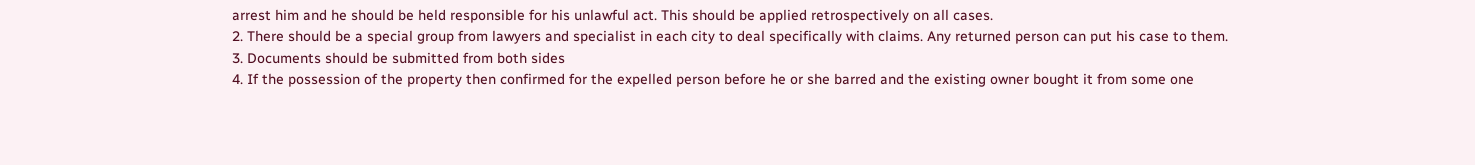arrest him and he should be held responsible for his unlawful act. This should be applied retrospectively on all cases.
2. There should be a special group from lawyers and specialist in each city to deal specifically with claims. Any returned person can put his case to them.
3. Documents should be submitted from both sides
4. If the possession of the property then confirmed for the expelled person before he or she barred and the existing owner bought it from some one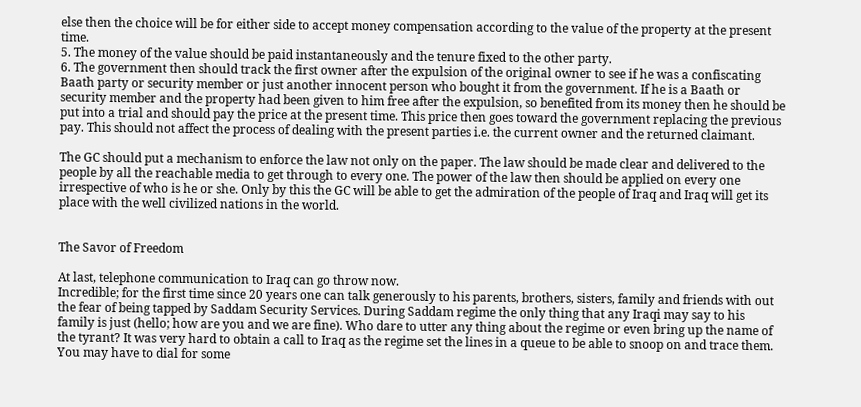else then the choice will be for either side to accept money compensation according to the value of the property at the present time.
5. The money of the value should be paid instantaneously and the tenure fixed to the other party.
6. The government then should track the first owner after the expulsion of the original owner to see if he was a confiscating Baath party or security member or just another innocent person who bought it from the government. If he is a Baath or security member and the property had been given to him free after the expulsion, so benefited from its money then he should be put into a trial and should pay the price at the present time. This price then goes toward the government replacing the previous pay. This should not affect the process of dealing with the present parties i.e. the current owner and the returned claimant.

The GC should put a mechanism to enforce the law not only on the paper. The law should be made clear and delivered to the people by all the reachable media to get through to every one. The power of the law then should be applied on every one irrespective of who is he or she. Only by this the GC will be able to get the admiration of the people of Iraq and Iraq will get its place with the well civilized nations in the world.


The Savor of Freedom

At last, telephone communication to Iraq can go throw now.
Incredible; for the first time since 20 years one can talk generously to his parents, brothers, sisters, family and friends with out the fear of being tapped by Saddam Security Services. During Saddam regime the only thing that any Iraqi may say to his family is just (hello; how are you and we are fine). Who dare to utter any thing about the regime or even bring up the name of the tyrant? It was very hard to obtain a call to Iraq as the regime set the lines in a queue to be able to snoop on and trace them. You may have to dial for some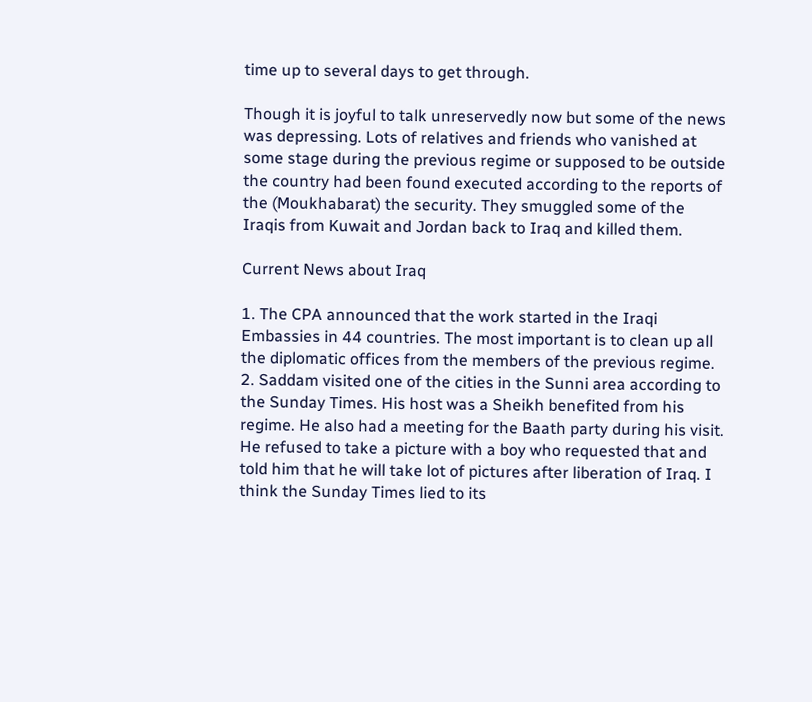time up to several days to get through.

Though it is joyful to talk unreservedly now but some of the news was depressing. Lots of relatives and friends who vanished at some stage during the previous regime or supposed to be outside the country had been found executed according to the reports of the (Moukhabarat) the security. They smuggled some of the Iraqis from Kuwait and Jordan back to Iraq and killed them.

Current News about Iraq

1. The CPA announced that the work started in the Iraqi Embassies in 44 countries. The most important is to clean up all the diplomatic offices from the members of the previous regime.
2. Saddam visited one of the cities in the Sunni area according to the Sunday Times. His host was a Sheikh benefited from his regime. He also had a meeting for the Baath party during his visit. He refused to take a picture with a boy who requested that and told him that he will take lot of pictures after liberation of Iraq. I think the Sunday Times lied to its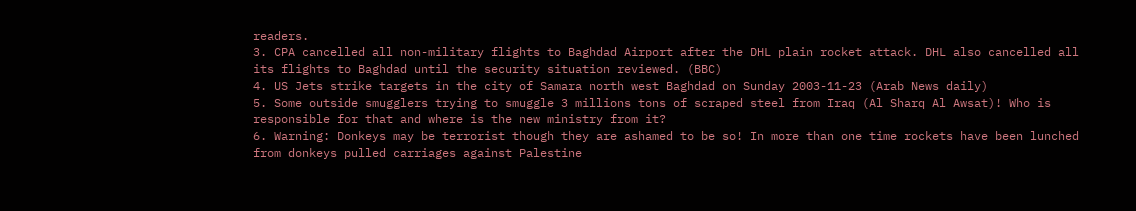readers.
3. CPA cancelled all non-military flights to Baghdad Airport after the DHL plain rocket attack. DHL also cancelled all its flights to Baghdad until the security situation reviewed. (BBC)
4. US Jets strike targets in the city of Samara north west Baghdad on Sunday 2003-11-23 (Arab News daily)
5. Some outside smugglers trying to smuggle 3 millions tons of scraped steel from Iraq (Al Sharq Al Awsat)! Who is responsible for that and where is the new ministry from it?
6. Warning: Donkeys may be terrorist though they are ashamed to be so! In more than one time rockets have been lunched from donkeys pulled carriages against Palestine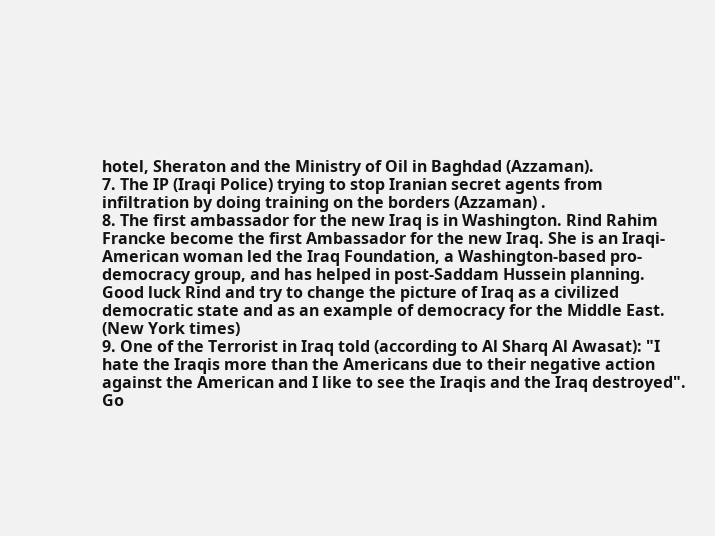hotel, Sheraton and the Ministry of Oil in Baghdad (Azzaman).
7. The IP (Iraqi Police) trying to stop Iranian secret agents from infiltration by doing training on the borders (Azzaman) .
8. The first ambassador for the new Iraq is in Washington. Rind Rahim Francke become the first Ambassador for the new Iraq. She is an Iraqi-American woman led the Iraq Foundation, a Washington-based pro-democracy group, and has helped in post-Saddam Hussein planning. Good luck Rind and try to change the picture of Iraq as a civilized democratic state and as an example of democracy for the Middle East. (New York times)
9. One of the Terrorist in Iraq told (according to Al Sharq Al Awasat): "I hate the Iraqis more than the Americans due to their negative action against the American and I like to see the Iraqis and the Iraq destroyed". Go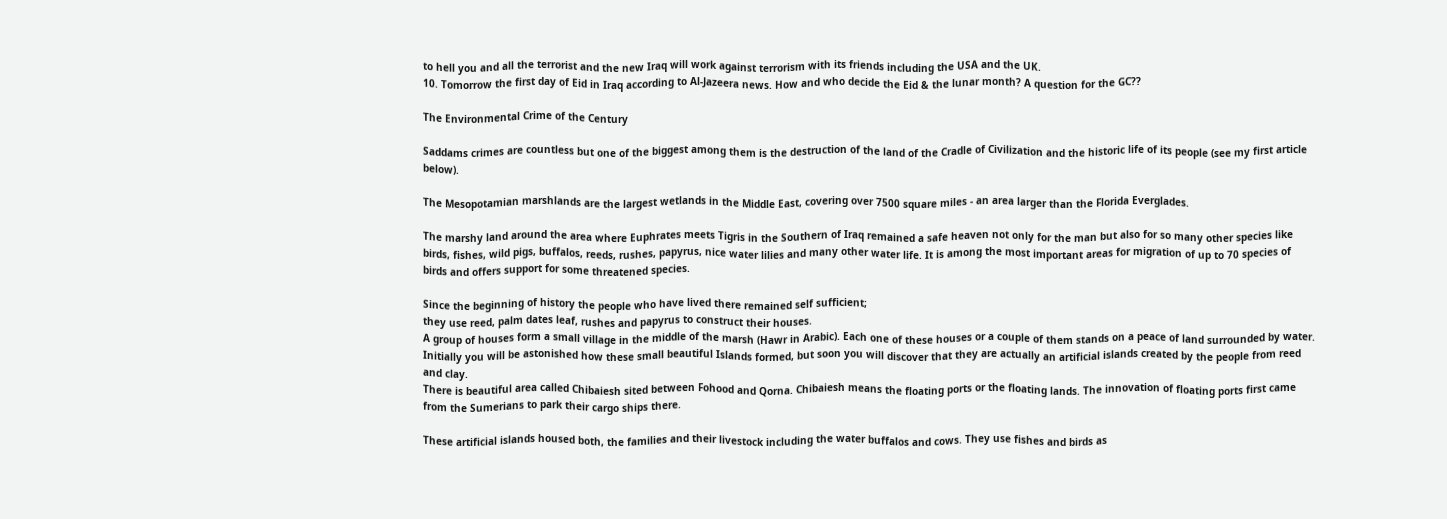to hell you and all the terrorist and the new Iraq will work against terrorism with its friends including the USA and the UK.
10. Tomorrow the first day of Eid in Iraq according to Al-Jazeera news. How and who decide the Eid & the lunar month? A question for the GC??

The Environmental Crime of the Century

Saddams crimes are countless but one of the biggest among them is the destruction of the land of the Cradle of Civilization and the historic life of its people (see my first article below).

The Mesopotamian marshlands are the largest wetlands in the Middle East, covering over 7500 square miles - an area larger than the Florida Everglades.

The marshy land around the area where Euphrates meets Tigris in the Southern of Iraq remained a safe heaven not only for the man but also for so many other species like birds, fishes, wild pigs, buffalos, reeds, rushes, papyrus, nice water lilies and many other water life. It is among the most important areas for migration of up to 70 species of birds and offers support for some threatened species.

Since the beginning of history the people who have lived there remained self sufficient;
they use reed, palm dates leaf, rushes and papyrus to construct their houses.
A group of houses form a small village in the middle of the marsh (Hawr in Arabic). Each one of these houses or a couple of them stands on a peace of land surrounded by water. Initially you will be astonished how these small beautiful Islands formed, but soon you will discover that they are actually an artificial islands created by the people from reed and clay.
There is beautiful area called Chibaiesh sited between Fohood and Qorna. Chibaiesh means the floating ports or the floating lands. The innovation of floating ports first came from the Sumerians to park their cargo ships there.

These artificial islands housed both, the families and their livestock including the water buffalos and cows. They use fishes and birds as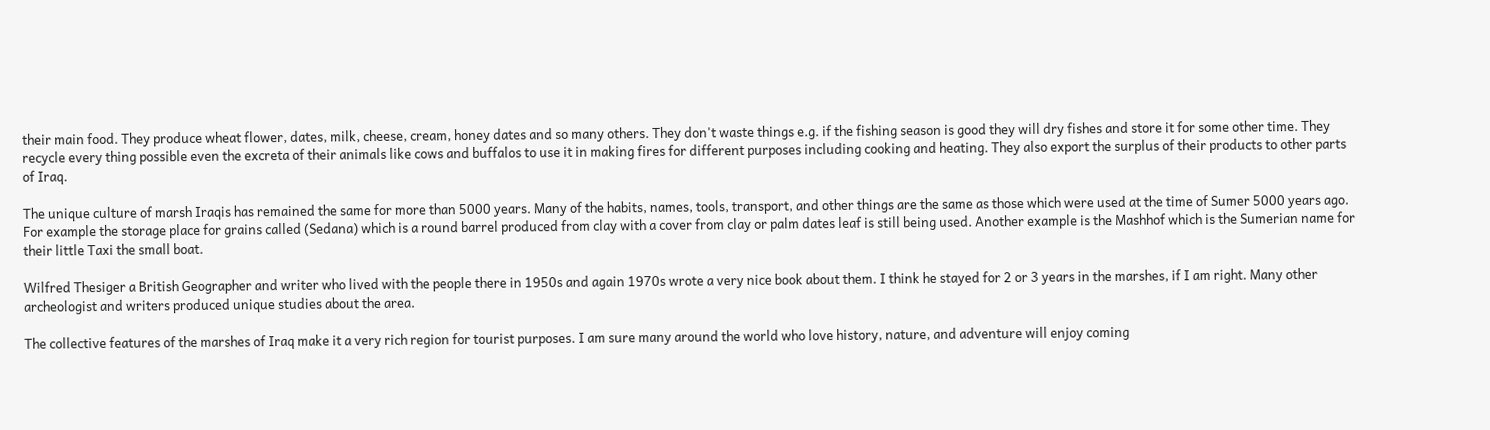their main food. They produce wheat flower, dates, milk, cheese, cream, honey dates and so many others. They don't waste things e.g. if the fishing season is good they will dry fishes and store it for some other time. They recycle every thing possible even the excreta of their animals like cows and buffalos to use it in making fires for different purposes including cooking and heating. They also export the surplus of their products to other parts of Iraq.

The unique culture of marsh Iraqis has remained the same for more than 5000 years. Many of the habits, names, tools, transport, and other things are the same as those which were used at the time of Sumer 5000 years ago. For example the storage place for grains called (Sedana) which is a round barrel produced from clay with a cover from clay or palm dates leaf is still being used. Another example is the Mashhof which is the Sumerian name for their little Taxi the small boat.

Wilfred Thesiger a British Geographer and writer who lived with the people there in 1950s and again 1970s wrote a very nice book about them. I think he stayed for 2 or 3 years in the marshes, if I am right. Many other archeologist and writers produced unique studies about the area.

The collective features of the marshes of Iraq make it a very rich region for tourist purposes. I am sure many around the world who love history, nature, and adventure will enjoy coming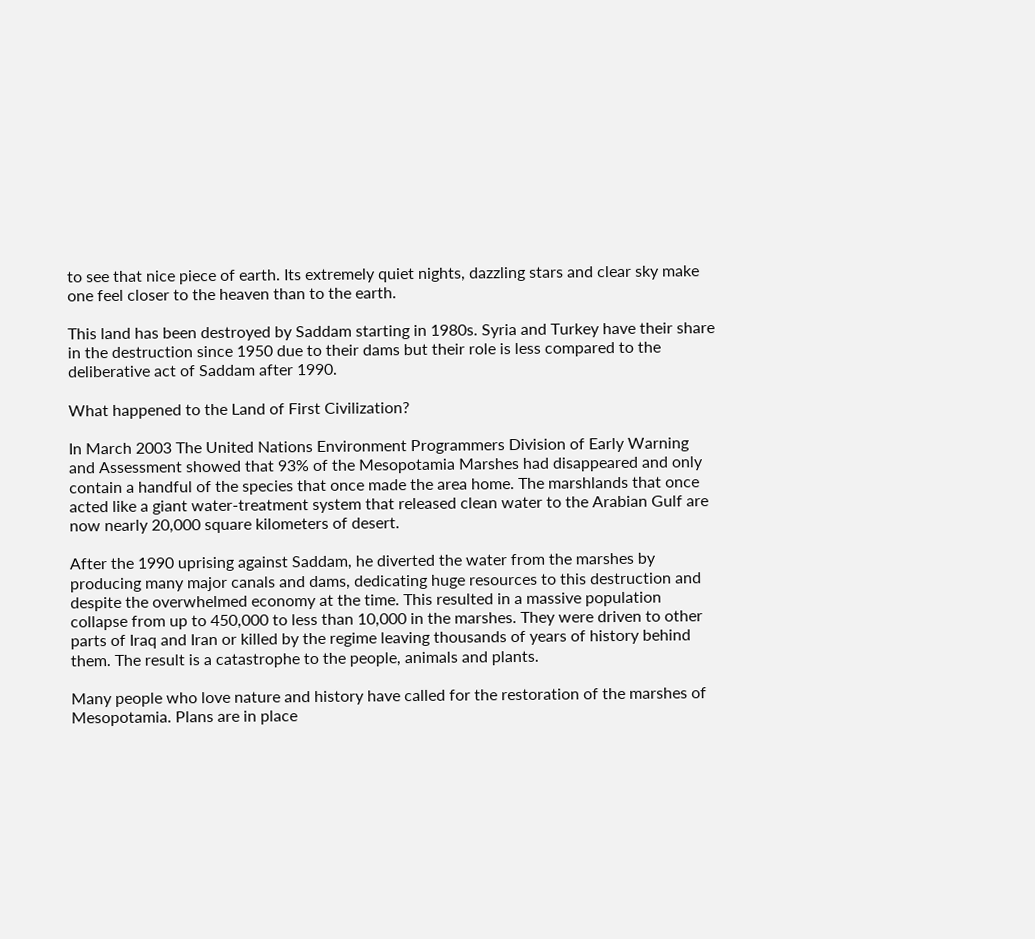to see that nice piece of earth. Its extremely quiet nights, dazzling stars and clear sky make one feel closer to the heaven than to the earth.

This land has been destroyed by Saddam starting in 1980s. Syria and Turkey have their share in the destruction since 1950 due to their dams but their role is less compared to the deliberative act of Saddam after 1990.

What happened to the Land of First Civilization?

In March 2003 The United Nations Environment Programmers Division of Early Warning and Assessment showed that 93% of the Mesopotamia Marshes had disappeared and only contain a handful of the species that once made the area home. The marshlands that once acted like a giant water-treatment system that released clean water to the Arabian Gulf are now nearly 20,000 square kilometers of desert.

After the 1990 uprising against Saddam, he diverted the water from the marshes by producing many major canals and dams, dedicating huge resources to this destruction and despite the overwhelmed economy at the time. This resulted in a massive population collapse from up to 450,000 to less than 10,000 in the marshes. They were driven to other parts of Iraq and Iran or killed by the regime leaving thousands of years of history behind them. The result is a catastrophe to the people, animals and plants.

Many people who love nature and history have called for the restoration of the marshes of Mesopotamia. Plans are in place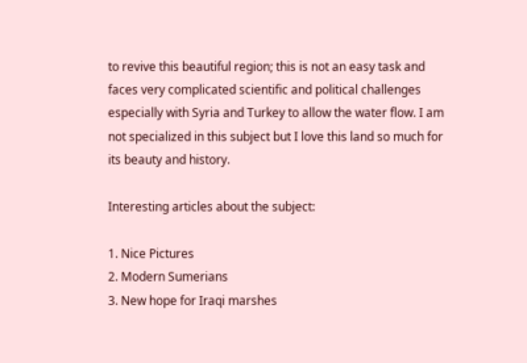to revive this beautiful region; this is not an easy task and faces very complicated scientific and political challenges especially with Syria and Turkey to allow the water flow. I am not specialized in this subject but I love this land so much for its beauty and history.

Interesting articles about the subject:

1. Nice Pictures
2. Modern Sumerians
3. New hope for Iraqi marshes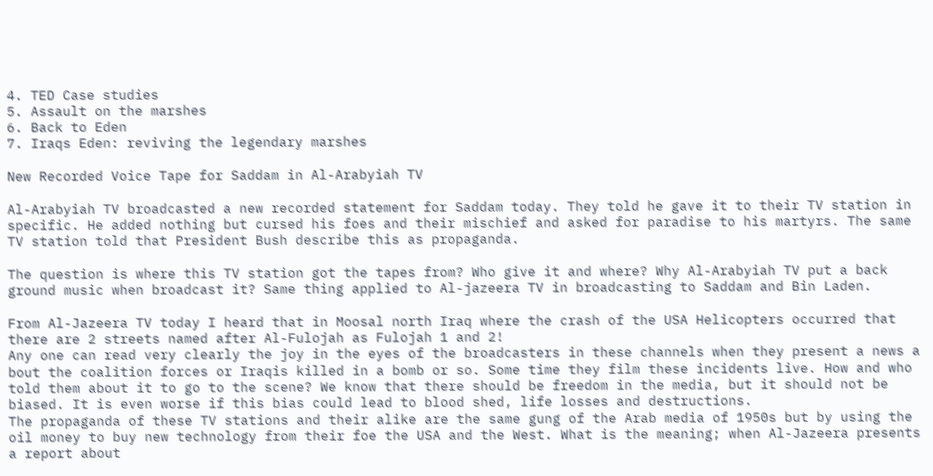4. TED Case studies
5. Assault on the marshes
6. Back to Eden
7. Iraqs Eden: reviving the legendary marshes

New Recorded Voice Tape for Saddam in Al-Arabyiah TV

Al-Arabyiah TV broadcasted a new recorded statement for Saddam today. They told he gave it to their TV station in specific. He added nothing but cursed his foes and their mischief and asked for paradise to his martyrs. The same TV station told that President Bush describe this as propaganda.

The question is where this TV station got the tapes from? Who give it and where? Why Al-Arabyiah TV put a back ground music when broadcast it? Same thing applied to Al-jazeera TV in broadcasting to Saddam and Bin Laden.

From Al-Jazeera TV today I heard that in Moosal north Iraq where the crash of the USA Helicopters occurred that there are 2 streets named after Al-Fulojah as Fulojah 1 and 2!
Any one can read very clearly the joy in the eyes of the broadcasters in these channels when they present a news a bout the coalition forces or Iraqis killed in a bomb or so. Some time they film these incidents live. How and who told them about it to go to the scene? We know that there should be freedom in the media, but it should not be biased. It is even worse if this bias could lead to blood shed, life losses and destructions.
The propaganda of these TV stations and their alike are the same gung of the Arab media of 1950s but by using the oil money to buy new technology from their foe the USA and the West. What is the meaning; when Al-Jazeera presents a report about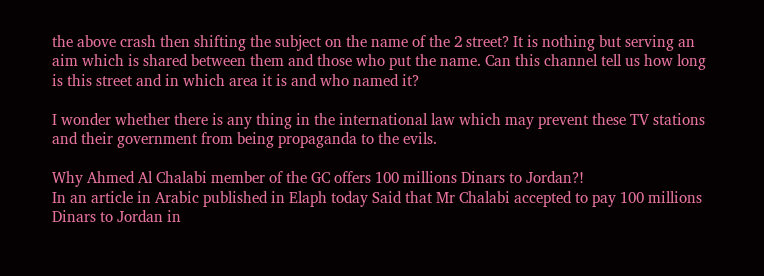the above crash then shifting the subject on the name of the 2 street? It is nothing but serving an aim which is shared between them and those who put the name. Can this channel tell us how long is this street and in which area it is and who named it?

I wonder whether there is any thing in the international law which may prevent these TV stations and their government from being propaganda to the evils.

Why Ahmed Al Chalabi member of the GC offers 100 millions Dinars to Jordan?!
In an article in Arabic published in Elaph today Said that Mr Chalabi accepted to pay 100 millions Dinars to Jordan in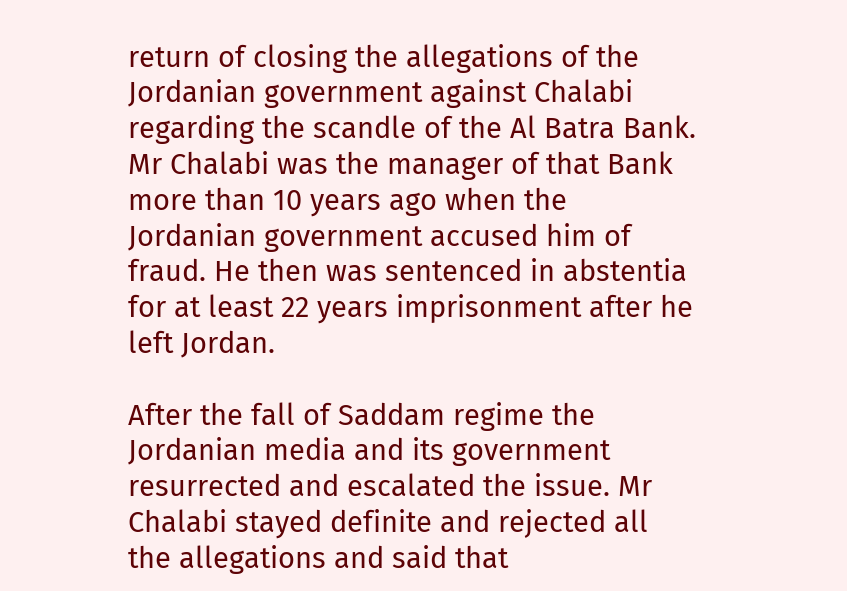return of closing the allegations of the Jordanian government against Chalabi regarding the scandle of the Al Batra Bank. Mr Chalabi was the manager of that Bank more than 10 years ago when the Jordanian government accused him of fraud. He then was sentenced in abstentia for at least 22 years imprisonment after he left Jordan.

After the fall of Saddam regime the Jordanian media and its government resurrected and escalated the issue. Mr Chalabi stayed definite and rejected all the allegations and said that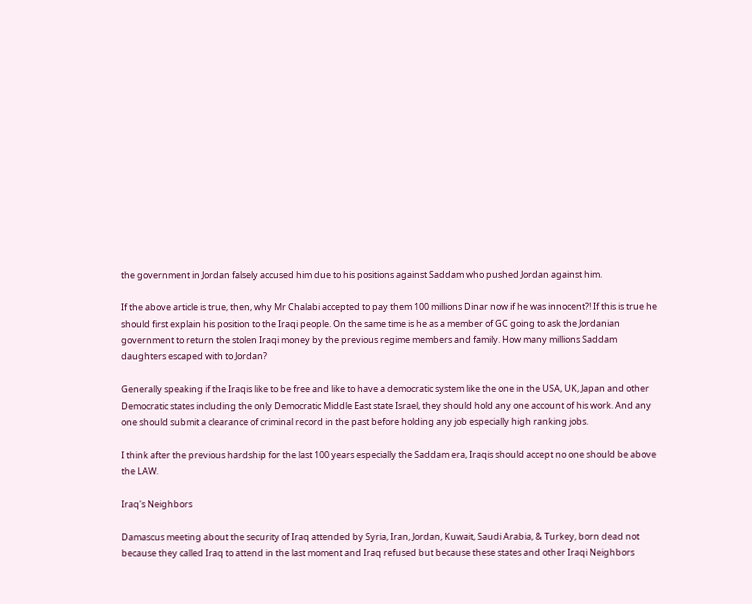the government in Jordan falsely accused him due to his positions against Saddam who pushed Jordan against him.

If the above article is true, then, why Mr Chalabi accepted to pay them 100 millions Dinar now if he was innocent?! If this is true he should first explain his position to the Iraqi people. On the same time is he as a member of GC going to ask the Jordanian government to return the stolen Iraqi money by the previous regime members and family. How many millions Saddam daughters escaped with to Jordan?

Generally speaking if the Iraqis like to be free and like to have a democratic system like the one in the USA, UK, Japan and other Democratic states including the only Democratic Middle East state Israel, they should hold any one account of his work. And any one should submit a clearance of criminal record in the past before holding any job especially high ranking jobs.

I think after the previous hardship for the last 100 years especially the Saddam era, Iraqis should accept no one should be above the LAW.

Iraq's Neighbors

Damascus meeting about the security of Iraq attended by Syria, Iran, Jordan, Kuwait, Saudi Arabia, & Turkey, born dead not because they called Iraq to attend in the last moment and Iraq refused but because these states and other Iraqi Neighbors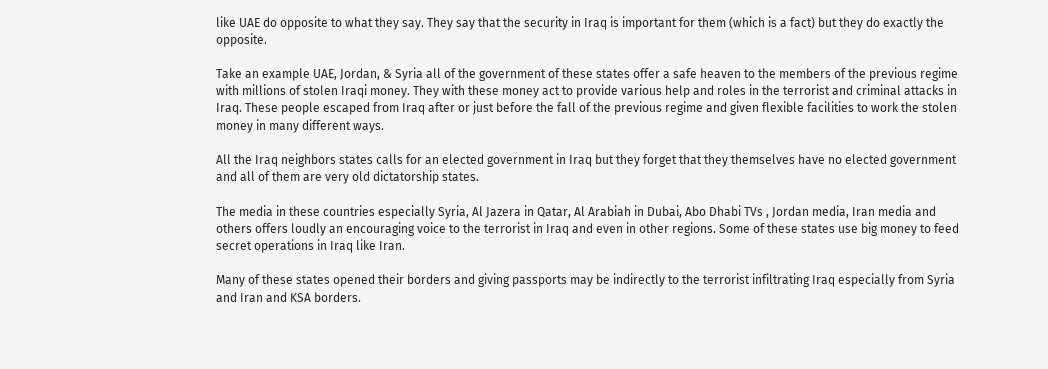like UAE do opposite to what they say. They say that the security in Iraq is important for them (which is a fact) but they do exactly the opposite.

Take an example UAE, Jordan, & Syria all of the government of these states offer a safe heaven to the members of the previous regime with millions of stolen Iraqi money. They with these money act to provide various help and roles in the terrorist and criminal attacks in Iraq. These people escaped from Iraq after or just before the fall of the previous regime and given flexible facilities to work the stolen money in many different ways.

All the Iraq neighbors states calls for an elected government in Iraq but they forget that they themselves have no elected government and all of them are very old dictatorship states.

The media in these countries especially Syria, Al Jazera in Qatar, Al Arabiah in Dubai, Abo Dhabi TVs , Jordan media, Iran media and others offers loudly an encouraging voice to the terrorist in Iraq and even in other regions. Some of these states use big money to feed secret operations in Iraq like Iran.

Many of these states opened their borders and giving passports may be indirectly to the terrorist infiltrating Iraq especially from Syria and Iran and KSA borders.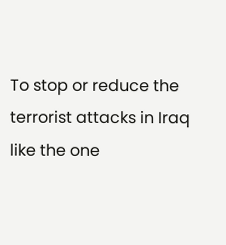To stop or reduce the terrorist attacks in Iraq like the one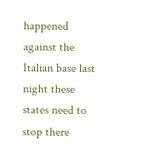happened against the Italian base last night these states need to stop there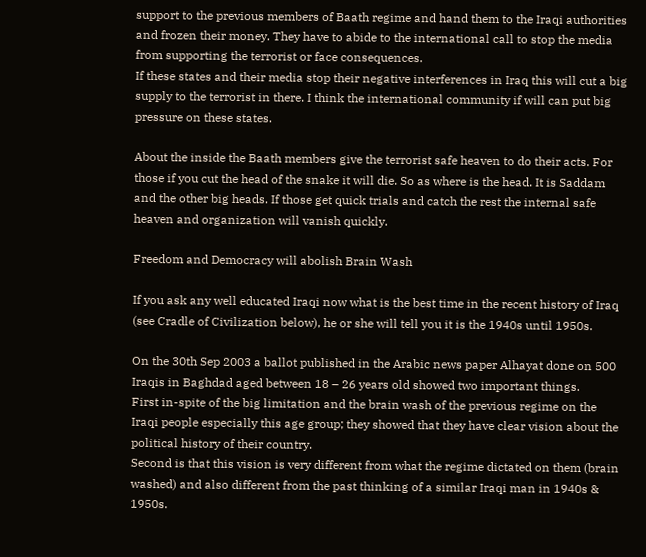support to the previous members of Baath regime and hand them to the Iraqi authorities and frozen their money. They have to abide to the international call to stop the media from supporting the terrorist or face consequences.
If these states and their media stop their negative interferences in Iraq this will cut a big supply to the terrorist in there. I think the international community if will can put big pressure on these states.

About the inside the Baath members give the terrorist safe heaven to do their acts. For those if you cut the head of the snake it will die. So as where is the head. It is Saddam and the other big heads. If those get quick trials and catch the rest the internal safe heaven and organization will vanish quickly.

Freedom and Democracy will abolish Brain Wash

If you ask any well educated Iraqi now what is the best time in the recent history of Iraq (see Cradle of Civilization below), he or she will tell you it is the 1940s until 1950s.

On the 30th Sep 2003 a ballot published in the Arabic news paper Alhayat done on 500 Iraqis in Baghdad aged between 18 – 26 years old showed two important things.
First in-spite of the big limitation and the brain wash of the previous regime on the Iraqi people especially this age group; they showed that they have clear vision about the political history of their country.
Second is that this vision is very different from what the regime dictated on them (brain washed) and also different from the past thinking of a similar Iraqi man in 1940s & 1950s.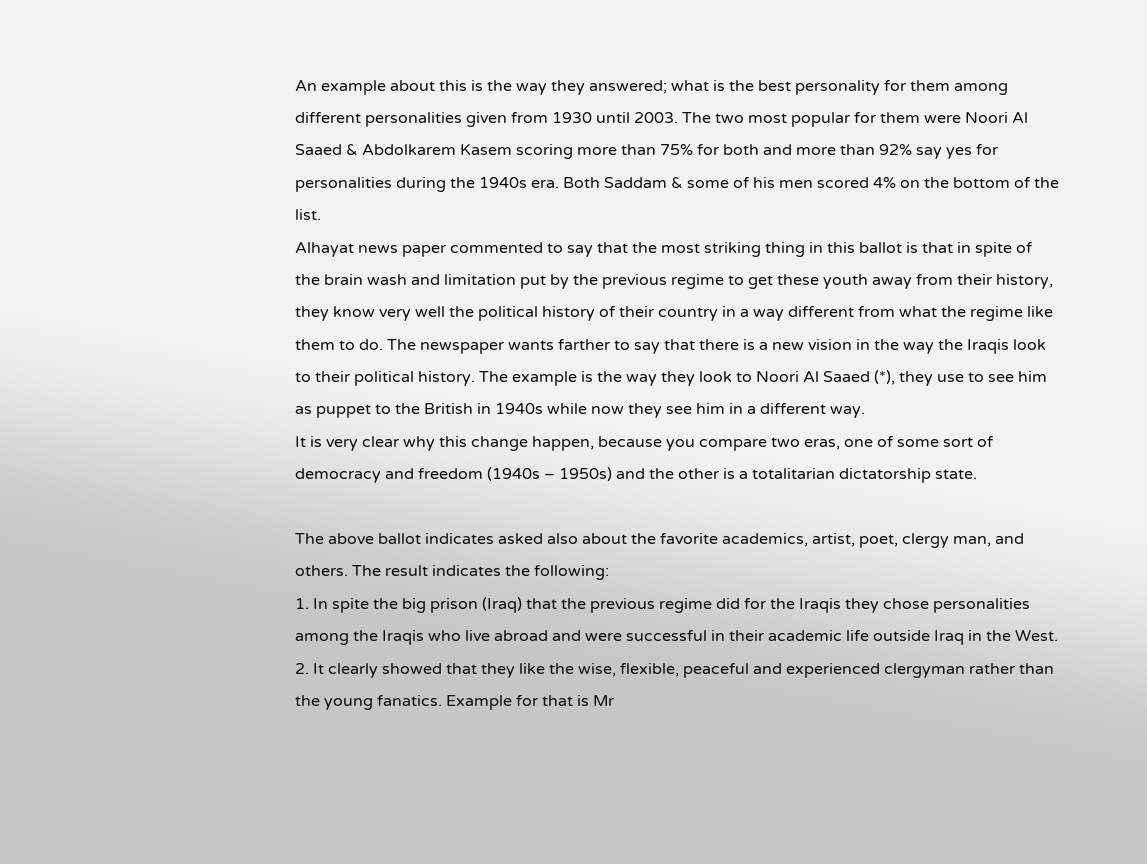An example about this is the way they answered; what is the best personality for them among different personalities given from 1930 until 2003. The two most popular for them were Noori Al Saaed & Abdolkarem Kasem scoring more than 75% for both and more than 92% say yes for personalities during the 1940s era. Both Saddam & some of his men scored 4% on the bottom of the list.
Alhayat news paper commented to say that the most striking thing in this ballot is that in spite of the brain wash and limitation put by the previous regime to get these youth away from their history, they know very well the political history of their country in a way different from what the regime like them to do. The newspaper wants farther to say that there is a new vision in the way the Iraqis look to their political history. The example is the way they look to Noori Al Saaed (*), they use to see him as puppet to the British in 1940s while now they see him in a different way.
It is very clear why this change happen, because you compare two eras, one of some sort of democracy and freedom (1940s – 1950s) and the other is a totalitarian dictatorship state.

The above ballot indicates asked also about the favorite academics, artist, poet, clergy man, and others. The result indicates the following:
1. In spite the big prison (Iraq) that the previous regime did for the Iraqis they chose personalities among the Iraqis who live abroad and were successful in their academic life outside Iraq in the West.
2. It clearly showed that they like the wise, flexible, peaceful and experienced clergyman rather than the young fanatics. Example for that is Mr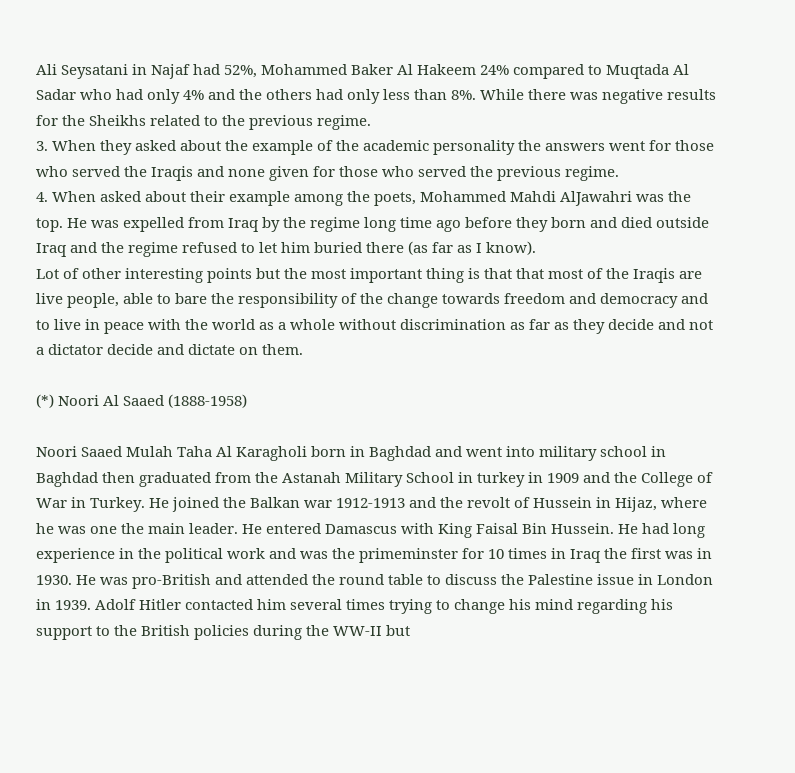Ali Seysatani in Najaf had 52%, Mohammed Baker Al Hakeem 24% compared to Muqtada Al Sadar who had only 4% and the others had only less than 8%. While there was negative results for the Sheikhs related to the previous regime.
3. When they asked about the example of the academic personality the answers went for those who served the Iraqis and none given for those who served the previous regime.
4. When asked about their example among the poets, Mohammed Mahdi AlJawahri was the top. He was expelled from Iraq by the regime long time ago before they born and died outside Iraq and the regime refused to let him buried there (as far as I know).
Lot of other interesting points but the most important thing is that that most of the Iraqis are live people, able to bare the responsibility of the change towards freedom and democracy and to live in peace with the world as a whole without discrimination as far as they decide and not a dictator decide and dictate on them.

(*) Noori Al Saaed (1888-1958)

Noori Saaed Mulah Taha Al Karagholi born in Baghdad and went into military school in Baghdad then graduated from the Astanah Military School in turkey in 1909 and the College of War in Turkey. He joined the Balkan war 1912-1913 and the revolt of Hussein in Hijaz, where he was one the main leader. He entered Damascus with King Faisal Bin Hussein. He had long experience in the political work and was the primeminster for 10 times in Iraq the first was in 1930. He was pro-British and attended the round table to discuss the Palestine issue in London in 1939. Adolf Hitler contacted him several times trying to change his mind regarding his support to the British policies during the WW-II but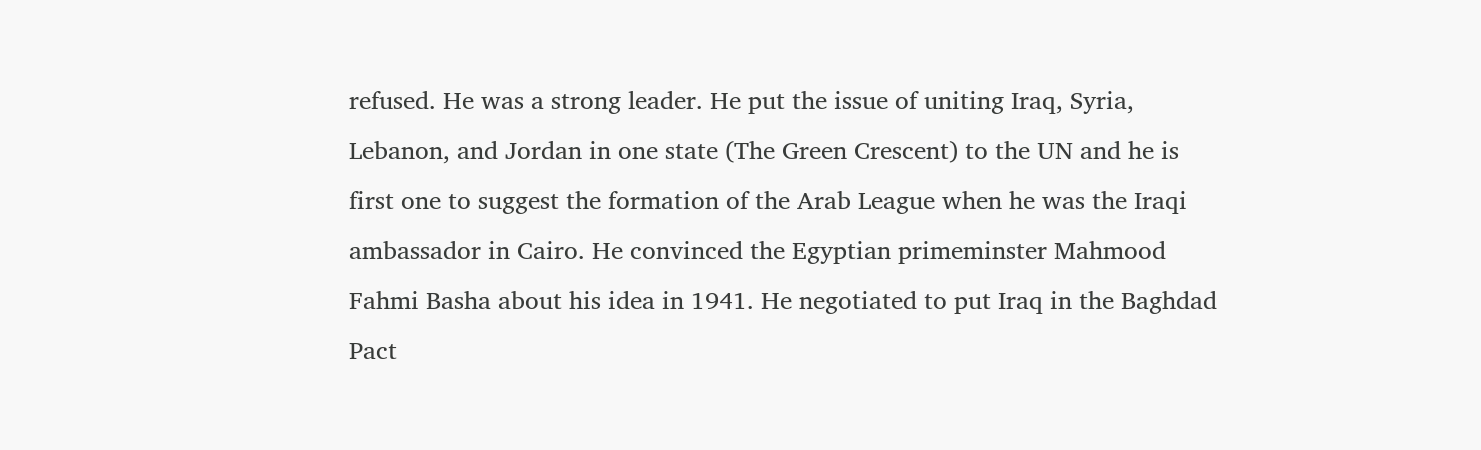refused. He was a strong leader. He put the issue of uniting Iraq, Syria, Lebanon, and Jordan in one state (The Green Crescent) to the UN and he is first one to suggest the formation of the Arab League when he was the Iraqi ambassador in Cairo. He convinced the Egyptian primeminster Mahmood Fahmi Basha about his idea in 1941. He negotiated to put Iraq in the Baghdad Pact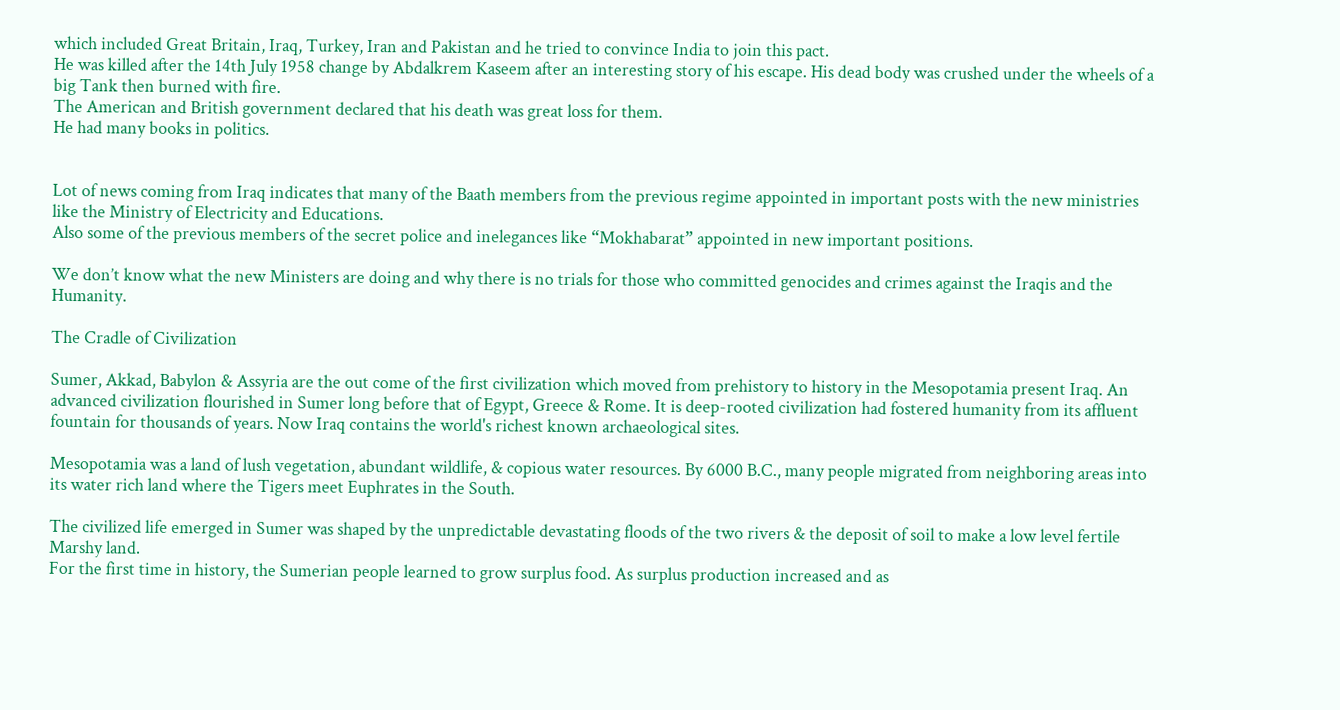which included Great Britain, Iraq, Turkey, Iran and Pakistan and he tried to convince India to join this pact.
He was killed after the 14th July 1958 change by Abdalkrem Kaseem after an interesting story of his escape. His dead body was crushed under the wheels of a big Tank then burned with fire.
The American and British government declared that his death was great loss for them.
He had many books in politics.


Lot of news coming from Iraq indicates that many of the Baath members from the previous regime appointed in important posts with the new ministries like the Ministry of Electricity and Educations.
Also some of the previous members of the secret police and inelegances like “Mokhabarat” appointed in new important positions.

We don’t know what the new Ministers are doing and why there is no trials for those who committed genocides and crimes against the Iraqis and the Humanity.

The Cradle of Civilization

Sumer, Akkad, Babylon & Assyria are the out come of the first civilization which moved from prehistory to history in the Mesopotamia present Iraq. An advanced civilization flourished in Sumer long before that of Egypt, Greece & Rome. It is deep-rooted civilization had fostered humanity from its affluent fountain for thousands of years. Now Iraq contains the world's richest known archaeological sites.

Mesopotamia was a land of lush vegetation, abundant wildlife, & copious water resources. By 6000 B.C., many people migrated from neighboring areas into its water rich land where the Tigers meet Euphrates in the South.

The civilized life emerged in Sumer was shaped by the unpredictable devastating floods of the two rivers & the deposit of soil to make a low level fertile Marshy land.
For the first time in history, the Sumerian people learned to grow surplus food. As surplus production increased and as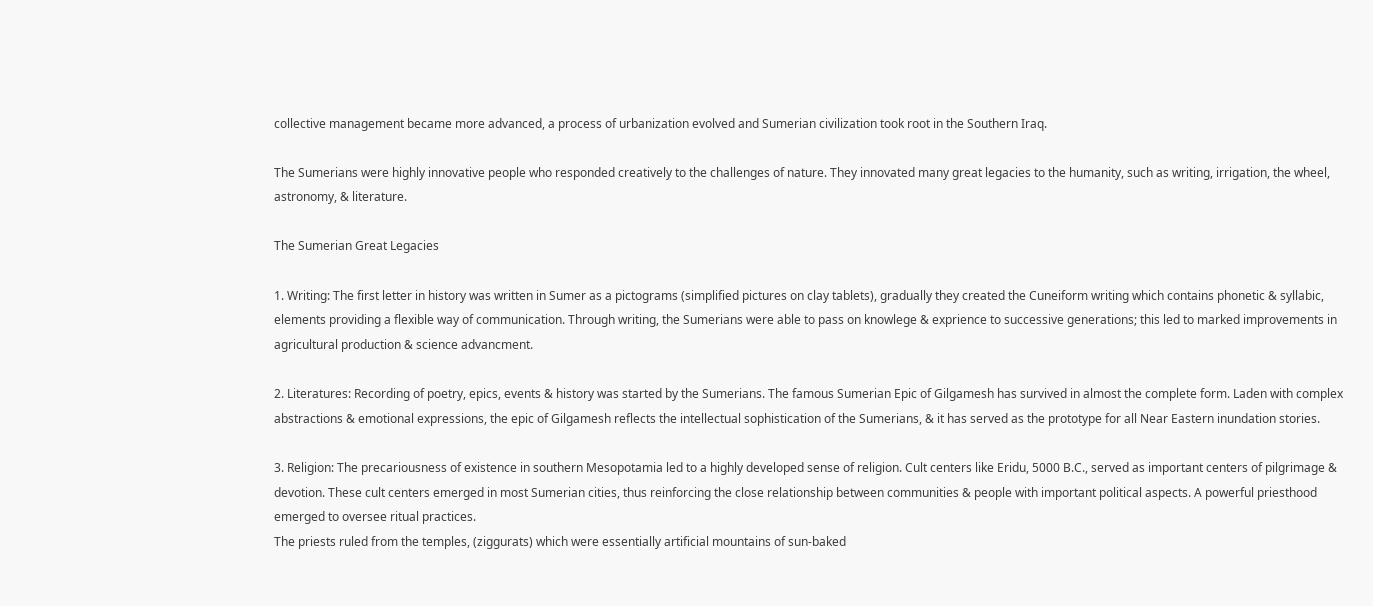collective management became more advanced, a process of urbanization evolved and Sumerian civilization took root in the Southern Iraq.

The Sumerians were highly innovative people who responded creatively to the challenges of nature. They innovated many great legacies to the humanity, such as writing, irrigation, the wheel, astronomy, & literature.

The Sumerian Great Legacies

1. Writing: The first letter in history was written in Sumer as a pictograms (simplified pictures on clay tablets), gradually they created the Cuneiform writing which contains phonetic & syllabic, elements providing a flexible way of communication. Through writing, the Sumerians were able to pass on knowlege & exprience to successive generations; this led to marked improvements in agricultural production & science advancment.

2. Literatures: Recording of poetry, epics, events & history was started by the Sumerians. The famous Sumerian Epic of Gilgamesh has survived in almost the complete form. Laden with complex abstractions & emotional expressions, the epic of Gilgamesh reflects the intellectual sophistication of the Sumerians, & it has served as the prototype for all Near Eastern inundation stories.

3. Religion: The precariousness of existence in southern Mesopotamia led to a highly developed sense of religion. Cult centers like Eridu, 5000 B.C., served as important centers of pilgrimage & devotion. These cult centers emerged in most Sumerian cities, thus reinforcing the close relationship between communities & people with important political aspects. A powerful priesthood emerged to oversee ritual practices.
The priests ruled from the temples, (ziggurats) which were essentially artificial mountains of sun-baked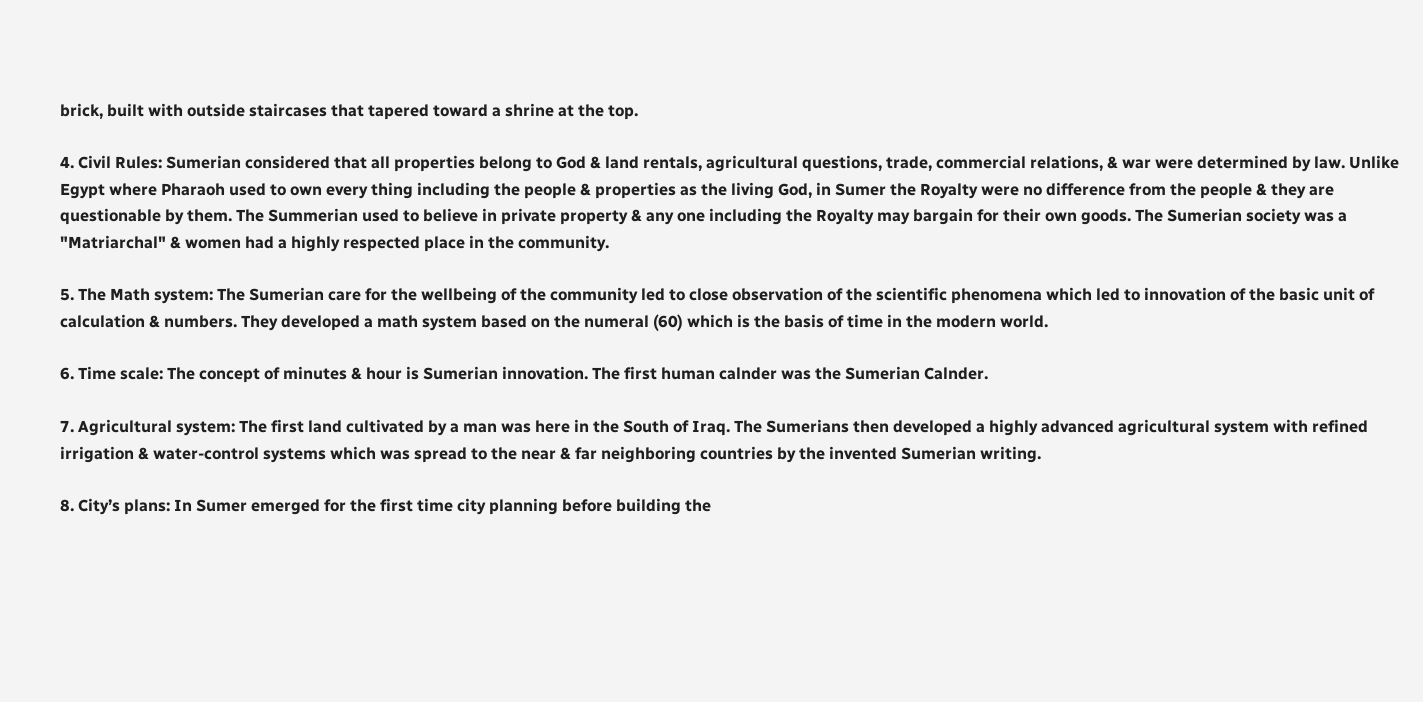brick, built with outside staircases that tapered toward a shrine at the top.

4. Civil Rules: Sumerian considered that all properties belong to God & land rentals, agricultural questions, trade, commercial relations, & war were determined by law. Unlike Egypt where Pharaoh used to own every thing including the people & properties as the living God, in Sumer the Royalty were no difference from the people & they are questionable by them. The Summerian used to believe in private property & any one including the Royalty may bargain for their own goods. The Sumerian society was a "Matriarchal" & women had a highly respected place in the community.

5. The Math system: The Sumerian care for the wellbeing of the community led to close observation of the scientific phenomena which led to innovation of the basic unit of calculation & numbers. They developed a math system based on the numeral (60) which is the basis of time in the modern world.

6. Time scale: The concept of minutes & hour is Sumerian innovation. The first human calnder was the Sumerian Calnder.

7. Agricultural system: The first land cultivated by a man was here in the South of Iraq. The Sumerians then developed a highly advanced agricultural system with refined irrigation & water-control systems which was spread to the near & far neighboring countries by the invented Sumerian writing.

8. City’s plans: In Sumer emerged for the first time city planning before building the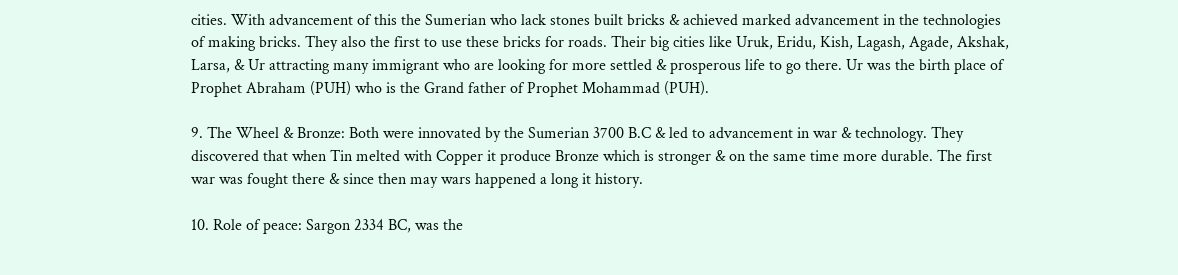cities. With advancement of this the Sumerian who lack stones built bricks & achieved marked advancement in the technologies of making bricks. They also the first to use these bricks for roads. Their big cities like Uruk, Eridu, Kish, Lagash, Agade, Akshak, Larsa, & Ur attracting many immigrant who are looking for more settled & prosperous life to go there. Ur was the birth place of Prophet Abraham (PUH) who is the Grand father of Prophet Mohammad (PUH).

9. The Wheel & Bronze: Both were innovated by the Sumerian 3700 B.C & led to advancement in war & technology. They discovered that when Tin melted with Copper it produce Bronze which is stronger & on the same time more durable. The first war was fought there & since then may wars happened a long it history.

10. Role of peace: Sargon 2334 BC, was the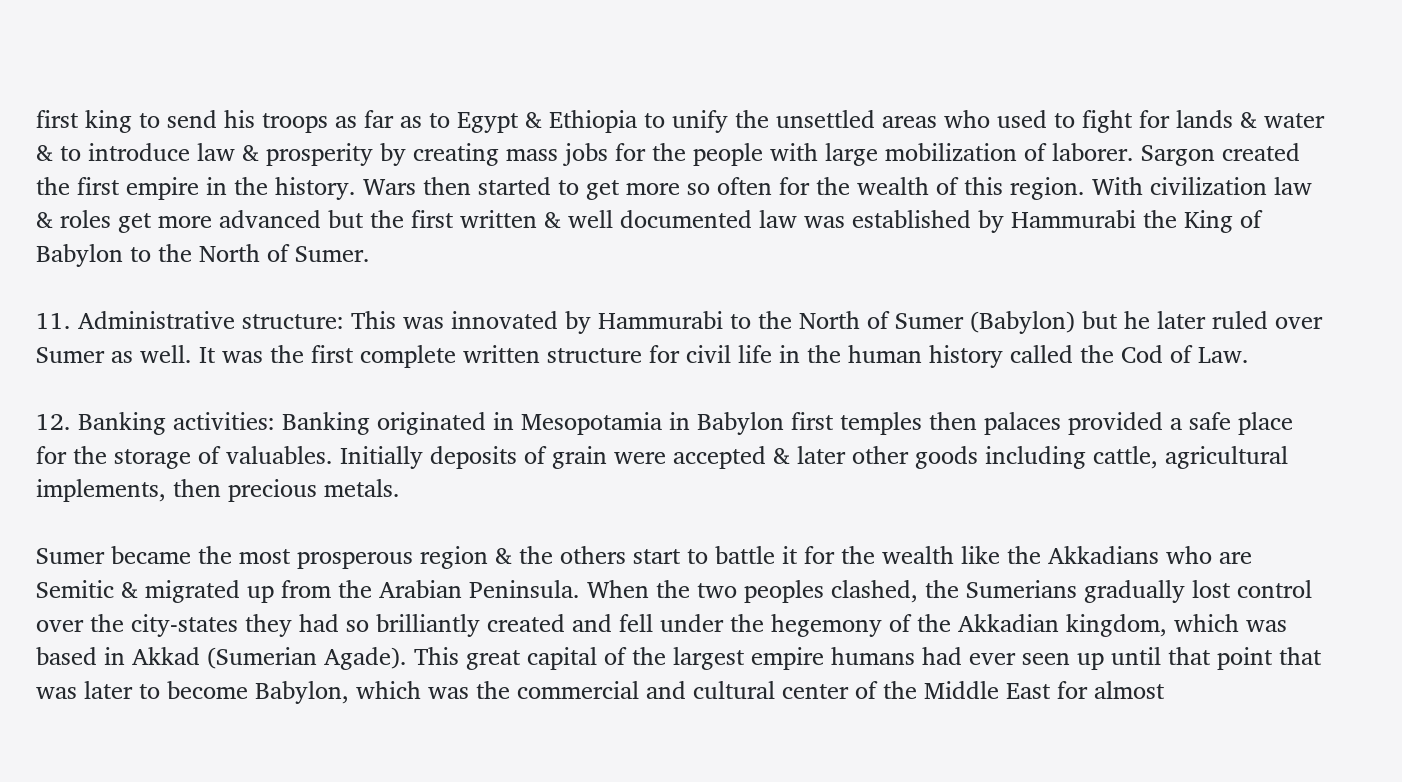first king to send his troops as far as to Egypt & Ethiopia to unify the unsettled areas who used to fight for lands & water & to introduce law & prosperity by creating mass jobs for the people with large mobilization of laborer. Sargon created the first empire in the history. Wars then started to get more so often for the wealth of this region. With civilization law & roles get more advanced but the first written & well documented law was established by Hammurabi the King of Babylon to the North of Sumer.

11. Administrative structure: This was innovated by Hammurabi to the North of Sumer (Babylon) but he later ruled over Sumer as well. It was the first complete written structure for civil life in the human history called the Cod of Law.

12. Banking activities: Banking originated in Mesopotamia in Babylon first temples then palaces provided a safe place for the storage of valuables. Initially deposits of grain were accepted & later other goods including cattle, agricultural implements, then precious metals.

Sumer became the most prosperous region & the others start to battle it for the wealth like the Akkadians who are Semitic & migrated up from the Arabian Peninsula. When the two peoples clashed, the Sumerians gradually lost control over the city-states they had so brilliantly created and fell under the hegemony of the Akkadian kingdom, which was based in Akkad (Sumerian Agade). This great capital of the largest empire humans had ever seen up until that point that was later to become Babylon, which was the commercial and cultural center of the Middle East for almost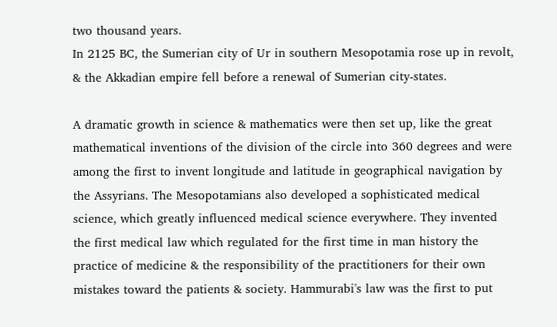two thousand years.
In 2125 BC, the Sumerian city of Ur in southern Mesopotamia rose up in revolt, & the Akkadian empire fell before a renewal of Sumerian city-states.

A dramatic growth in science & mathematics were then set up, like the great mathematical inventions of the division of the circle into 360 degrees and were among the first to invent longitude and latitude in geographical navigation by the Assyrians. The Mesopotamians also developed a sophisticated medical science, which greatly influenced medical science everywhere. They invented the first medical law which regulated for the first time in man history the practice of medicine & the responsibility of the practitioners for their own mistakes toward the patients & society. Hammurabi's law was the first to put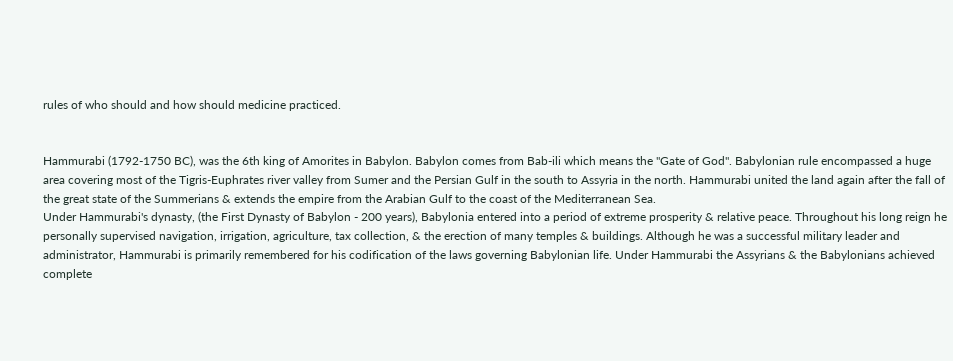rules of who should and how should medicine practiced.


Hammurabi (1792-1750 BC), was the 6th king of Amorites in Babylon. Babylon comes from Bab-ili which means the "Gate of God". Babylonian rule encompassed a huge area covering most of the Tigris-Euphrates river valley from Sumer and the Persian Gulf in the south to Assyria in the north. Hammurabi united the land again after the fall of the great state of the Summerians & extends the empire from the Arabian Gulf to the coast of the Mediterranean Sea.
Under Hammurabi's dynasty, (the First Dynasty of Babylon - 200 years), Babylonia entered into a period of extreme prosperity & relative peace. Throughout his long reign he personally supervised navigation, irrigation, agriculture, tax collection, & the erection of many temples & buildings. Although he was a successful military leader and administrator, Hammurabi is primarily remembered for his codification of the laws governing Babylonian life. Under Hammurabi the Assyrians & the Babylonians achieved complete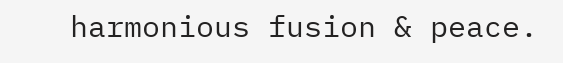harmonious fusion & peace.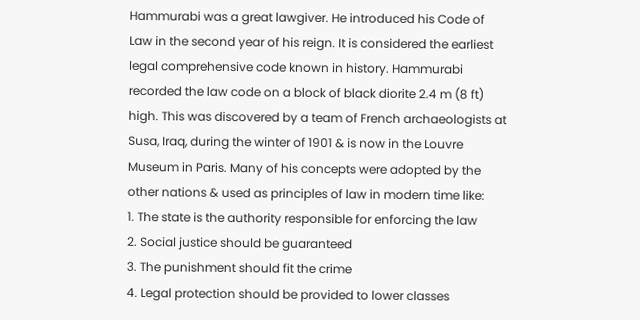Hammurabi was a great lawgiver. He introduced his Code of Law in the second year of his reign. It is considered the earliest legal comprehensive code known in history. Hammurabi recorded the law code on a block of black diorite 2.4 m (8 ft) high. This was discovered by a team of French archaeologists at Susa, Iraq, during the winter of 1901 & is now in the Louvre Museum in Paris. Many of his concepts were adopted by the other nations & used as principles of law in modern time like:
1. The state is the authority responsible for enforcing the law
2. Social justice should be guaranteed
3. The punishment should fit the crime
4. Legal protection should be provided to lower classes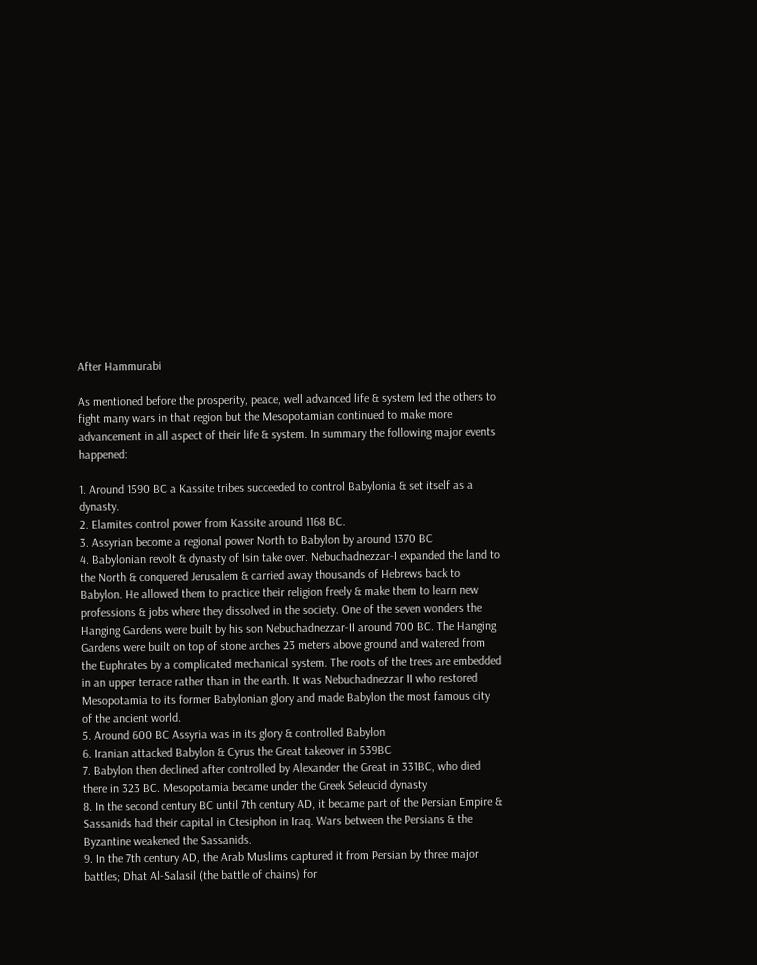After Hammurabi

As mentioned before the prosperity, peace, well advanced life & system led the others to fight many wars in that region but the Mesopotamian continued to make more advancement in all aspect of their life & system. In summary the following major events happened:

1. Around 1590 BC a Kassite tribes succeeded to control Babylonia & set itself as a dynasty.
2. Elamites control power from Kassite around 1168 BC.
3. Assyrian become a regional power North to Babylon by around 1370 BC
4. Babylonian revolt & dynasty of Isin take over. Nebuchadnezzar-I expanded the land to the North & conquered Jerusalem & carried away thousands of Hebrews back to Babylon. He allowed them to practice their religion freely & make them to learn new professions & jobs where they dissolved in the society. One of the seven wonders the Hanging Gardens were built by his son Nebuchadnezzar-II around 700 BC. The Hanging Gardens were built on top of stone arches 23 meters above ground and watered from the Euphrates by a complicated mechanical system. The roots of the trees are embedded in an upper terrace rather than in the earth. It was Nebuchadnezzar II who restored Mesopotamia to its former Babylonian glory and made Babylon the most famous city of the ancient world.
5. Around 600 BC Assyria was in its glory & controlled Babylon
6. Iranian attacked Babylon & Cyrus the Great takeover in 539BC
7. Babylon then declined after controlled by Alexander the Great in 331BC, who died there in 323 BC. Mesopotamia became under the Greek Seleucid dynasty
8. In the second century BC until 7th century AD, it became part of the Persian Empire & Sassanids had their capital in Ctesiphon in Iraq. Wars between the Persians & the Byzantine weakened the Sassanids.
9. In the 7th century AD, the Arab Muslims captured it from Persian by three major battles; Dhat Al-Salasil (the battle of chains) for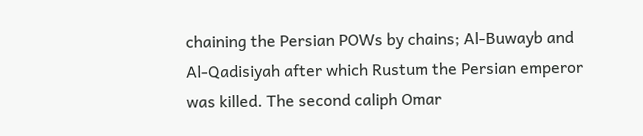chaining the Persian POWs by chains; Al-Buwayb and Al-Qadisiyah after which Rustum the Persian emperor was killed. The second caliph Omar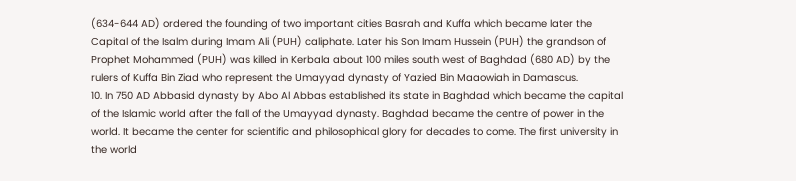(634-644 AD) ordered the founding of two important cities Basrah and Kuffa which became later the Capital of the Isalm during Imam Ali (PUH) caliphate. Later his Son Imam Hussein (PUH) the grandson of Prophet Mohammed (PUH) was killed in Kerbala about 100 miles south west of Baghdad (680 AD) by the rulers of Kuffa Bin Ziad who represent the Umayyad dynasty of Yazied Bin Maaowiah in Damascus.
10. In 750 AD Abbasid dynasty by Abo Al Abbas established its state in Baghdad which became the capital of the Islamic world after the fall of the Umayyad dynasty. Baghdad became the centre of power in the world. It became the center for scientific and philosophical glory for decades to come. The first university in the world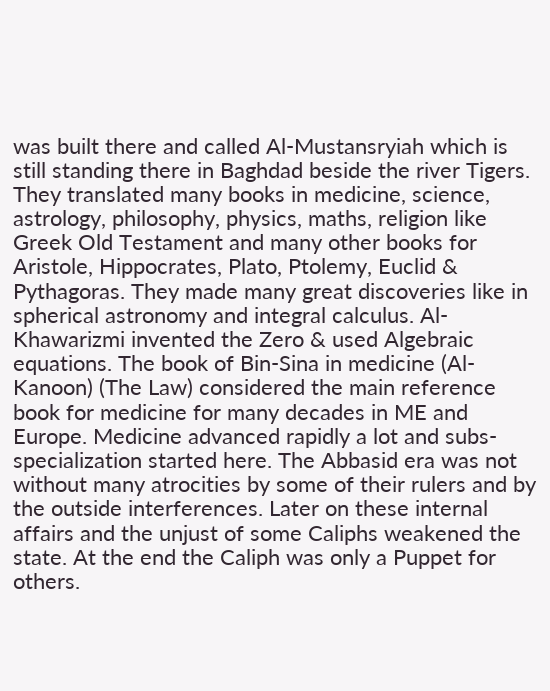was built there and called Al-Mustansryiah which is still standing there in Baghdad beside the river Tigers. They translated many books in medicine, science, astrology, philosophy, physics, maths, religion like Greek Old Testament and many other books for Aristole, Hippocrates, Plato, Ptolemy, Euclid & Pythagoras. They made many great discoveries like in spherical astronomy and integral calculus. Al-Khawarizmi invented the Zero & used Algebraic equations. The book of Bin-Sina in medicine (Al-Kanoon) (The Law) considered the main reference book for medicine for many decades in ME and Europe. Medicine advanced rapidly a lot and subs-specialization started here. The Abbasid era was not without many atrocities by some of their rulers and by the outside interferences. Later on these internal affairs and the unjust of some Caliphs weakened the state. At the end the Caliph was only a Puppet for others.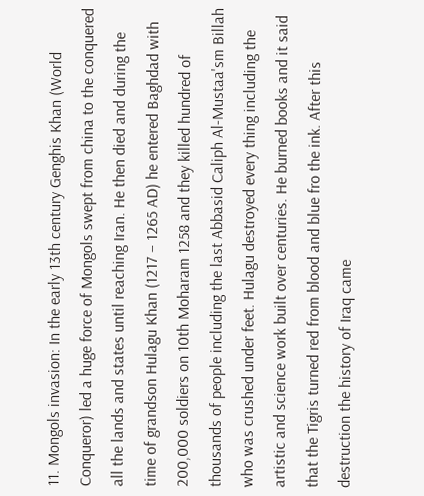11. Mongols invasion: In the early 13th century Genghis Khan (World Conqueror) led a huge force of Mongols swept from china to the conquered all the lands and states until reaching Iran. He then died and during the time of grandson Hulagu Khan (1217 – 1265 AD) he entered Baghdad with 200,000 soldiers on 10th Moharam 1258 and they killed hundred of thousands of people including the last Abbasid Caliph Al-Mustaa'sm Billah who was crushed under feet. Hulagu destroyed every thing including the artistic and science work built over centuries. He burned books and it said that the Tigris turned red from blood and blue fro the ink. After this destruction the history of Iraq came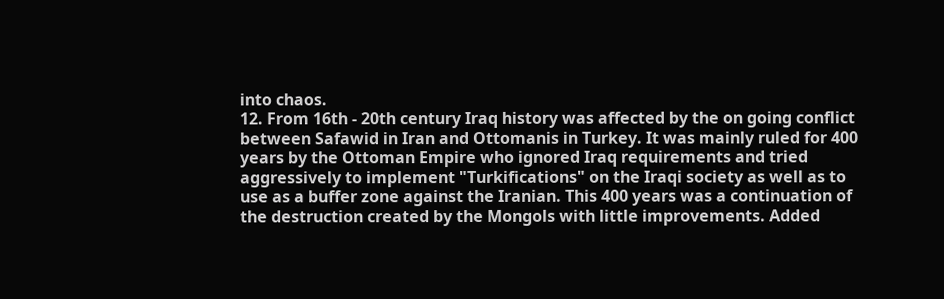into chaos.
12. From 16th - 20th century Iraq history was affected by the on going conflict between Safawid in Iran and Ottomanis in Turkey. It was mainly ruled for 400 years by the Ottoman Empire who ignored Iraq requirements and tried aggressively to implement "Turkifications" on the Iraqi society as well as to use as a buffer zone against the Iranian. This 400 years was a continuation of the destruction created by the Mongols with little improvements. Added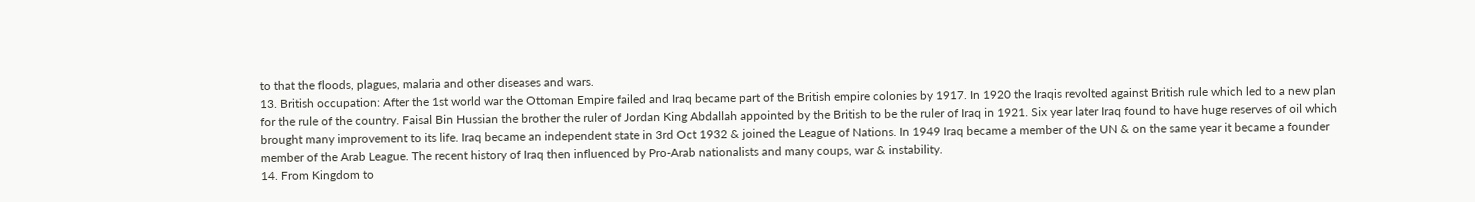to that the floods, plagues, malaria and other diseases and wars.
13. British occupation: After the 1st world war the Ottoman Empire failed and Iraq became part of the British empire colonies by 1917. In 1920 the Iraqis revolted against British rule which led to a new plan for the rule of the country. Faisal Bin Hussian the brother the ruler of Jordan King Abdallah appointed by the British to be the ruler of Iraq in 1921. Six year later Iraq found to have huge reserves of oil which brought many improvement to its life. Iraq became an independent state in 3rd Oct 1932 & joined the League of Nations. In 1949 Iraq became a member of the UN & on the same year it became a founder member of the Arab League. The recent history of Iraq then influenced by Pro-Arab nationalists and many coups, war & instability.
14. From Kingdom to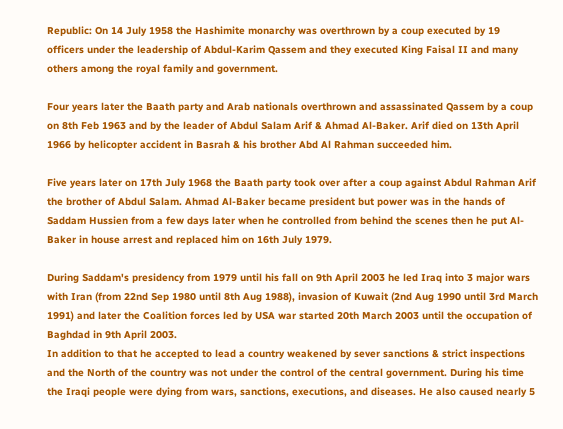Republic: On 14 July 1958 the Hashimite monarchy was overthrown by a coup executed by 19 officers under the leadership of Abdul-Karim Qassem and they executed King Faisal II and many others among the royal family and government.

Four years later the Baath party and Arab nationals overthrown and assassinated Qassem by a coup on 8th Feb 1963 and by the leader of Abdul Salam Arif & Ahmad Al-Baker. Arif died on 13th April 1966 by helicopter accident in Basrah & his brother Abd Al Rahman succeeded him.

Five years later on 17th July 1968 the Baath party took over after a coup against Abdul Rahman Arif the brother of Abdul Salam. Ahmad Al-Baker became president but power was in the hands of Saddam Hussien from a few days later when he controlled from behind the scenes then he put Al-Baker in house arrest and replaced him on 16th July 1979.

During Saddam's presidency from 1979 until his fall on 9th April 2003 he led Iraq into 3 major wars with Iran (from 22nd Sep 1980 until 8th Aug 1988), invasion of Kuwait (2nd Aug 1990 until 3rd March 1991) and later the Coalition forces led by USA war started 20th March 2003 until the occupation of Baghdad in 9th April 2003.
In addition to that he accepted to lead a country weakened by sever sanctions & strict inspections and the North of the country was not under the control of the central government. During his time the Iraqi people were dying from wars, sanctions, executions, and diseases. He also caused nearly 5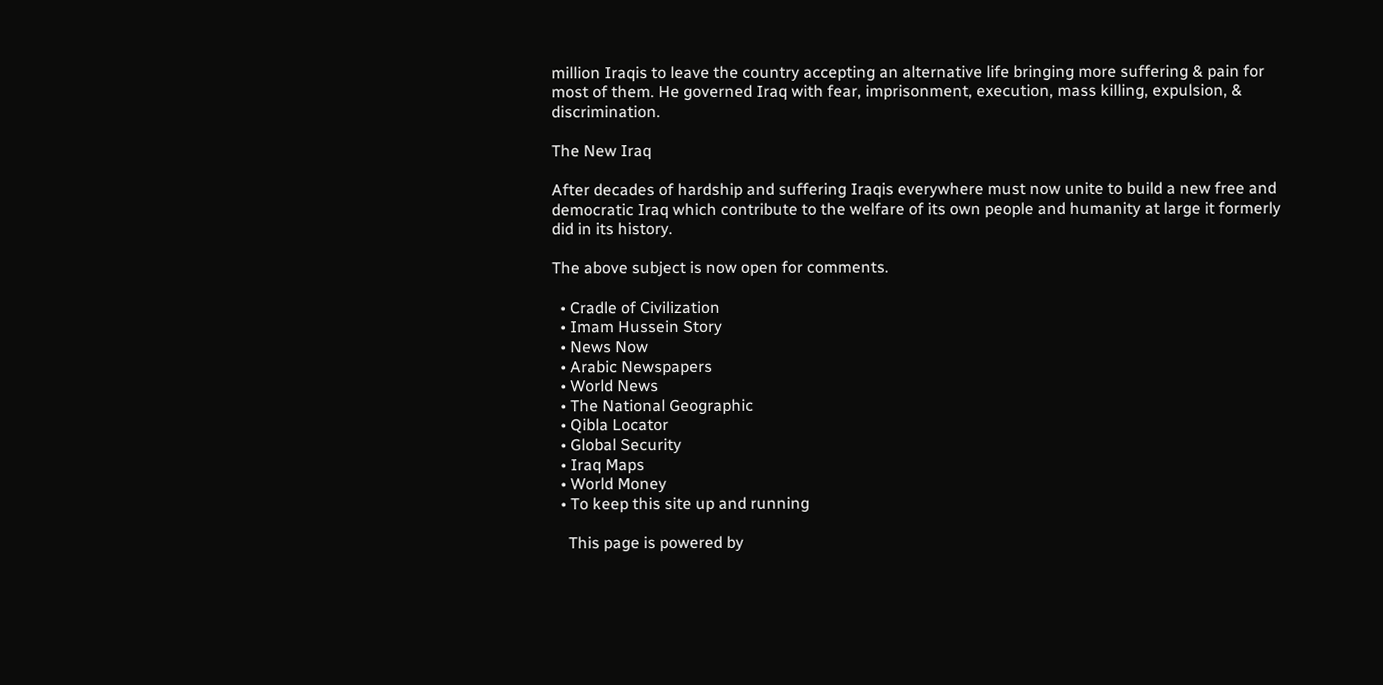million Iraqis to leave the country accepting an alternative life bringing more suffering & pain for most of them. He governed Iraq with fear, imprisonment, execution, mass killing, expulsion, & discrimination.

The New Iraq

After decades of hardship and suffering Iraqis everywhere must now unite to build a new free and democratic Iraq which contribute to the welfare of its own people and humanity at large it formerly did in its history.

The above subject is now open for comments.

  • Cradle of Civilization
  • Imam Hussein Story
  • News Now
  • Arabic Newspapers
  • World News
  • The National Geographic
  • Qibla Locator
  • Global Security
  • Iraq Maps
  • World Money
  • To keep this site up and running

    This page is powered by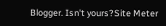Blogger. Isn't yours?Site Meter